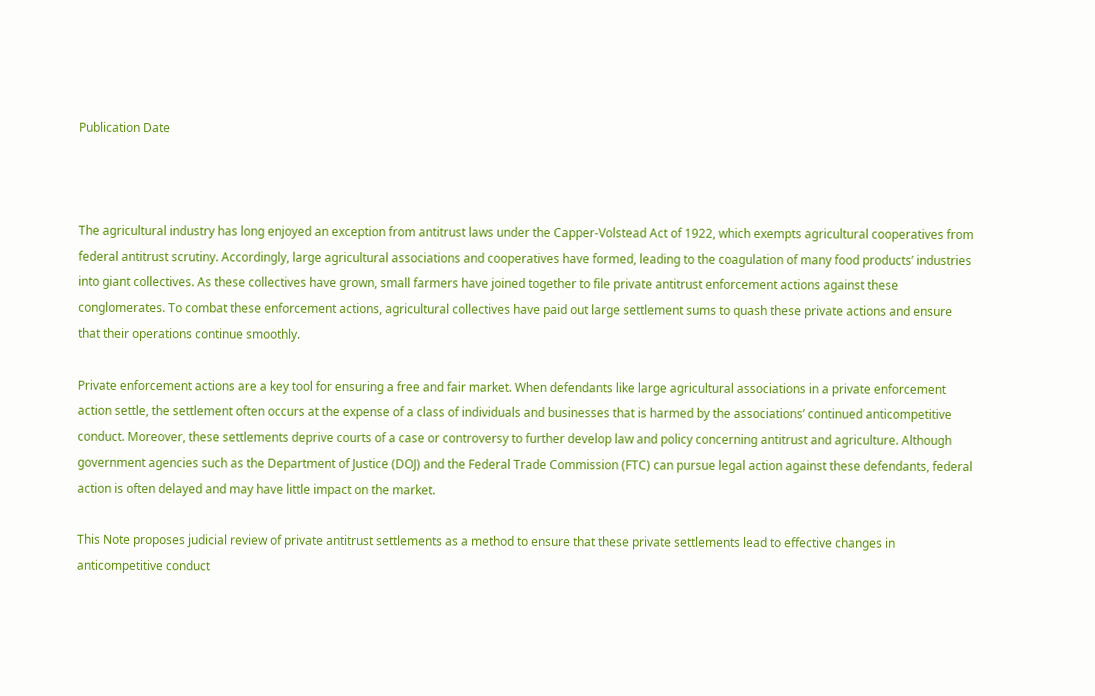Publication Date



The agricultural industry has long enjoyed an exception from antitrust laws under the Capper-Volstead Act of 1922, which exempts agricultural cooperatives from federal antitrust scrutiny. Accordingly, large agricultural associations and cooperatives have formed, leading to the coagulation of many food products’ industries into giant collectives. As these collectives have grown, small farmers have joined together to file private antitrust enforcement actions against these conglomerates. To combat these enforcement actions, agricultural collectives have paid out large settlement sums to quash these private actions and ensure that their operations continue smoothly.

Private enforcement actions are a key tool for ensuring a free and fair market. When defendants like large agricultural associations in a private enforcement action settle, the settlement often occurs at the expense of a class of individuals and businesses that is harmed by the associations’ continued anticompetitive conduct. Moreover, these settlements deprive courts of a case or controversy to further develop law and policy concerning antitrust and agriculture. Although government agencies such as the Department of Justice (DOJ) and the Federal Trade Commission (FTC) can pursue legal action against these defendants, federal action is often delayed and may have little impact on the market.

This Note proposes judicial review of private antitrust settlements as a method to ensure that these private settlements lead to effective changes in anticompetitive conduct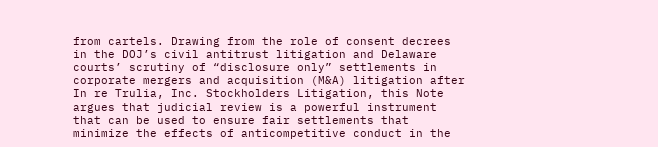from cartels. Drawing from the role of consent decrees in the DOJ’s civil antitrust litigation and Delaware courts’ scrutiny of “disclosure only” settlements in corporate mergers and acquisition (M&A) litigation after In re Trulia, Inc. Stockholders Litigation, this Note argues that judicial review is a powerful instrument that can be used to ensure fair settlements that minimize the effects of anticompetitive conduct in the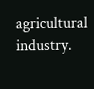agricultural industry.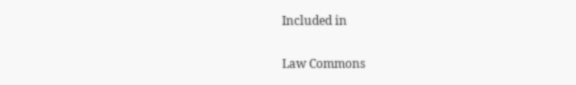Included in

Law Commons